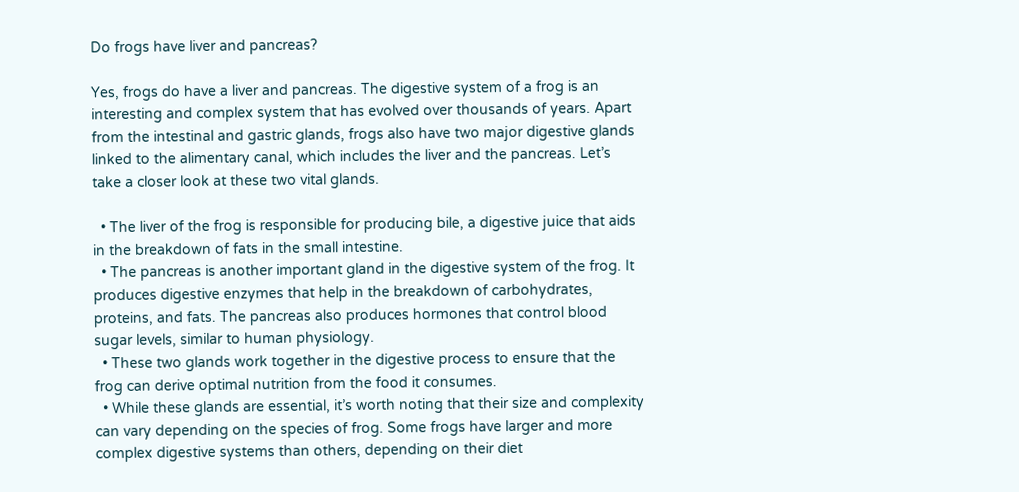Do frogs have liver and pancreas?

Yes, frogs do have a liver and pancreas. The digestive system of a frog is an interesting and complex system that has evolved over thousands of years. Apart from the intestinal and gastric glands, frogs also have two major digestive glands linked to the alimentary canal, which includes the liver and the pancreas. Let’s take a closer look at these two vital glands.

  • The liver of the frog is responsible for producing bile, a digestive juice that aids in the breakdown of fats in the small intestine.
  • The pancreas is another important gland in the digestive system of the frog. It produces digestive enzymes that help in the breakdown of carbohydrates, proteins, and fats. The pancreas also produces hormones that control blood sugar levels, similar to human physiology.
  • These two glands work together in the digestive process to ensure that the frog can derive optimal nutrition from the food it consumes.
  • While these glands are essential, it’s worth noting that their size and complexity can vary depending on the species of frog. Some frogs have larger and more complex digestive systems than others, depending on their diet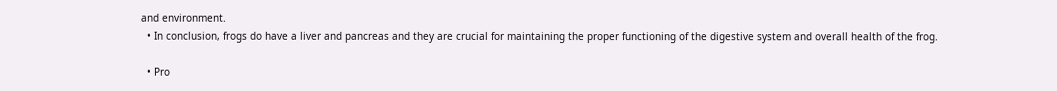and environment.
  • In conclusion, frogs do have a liver and pancreas and they are crucial for maintaining the proper functioning of the digestive system and overall health of the frog.

  • Pro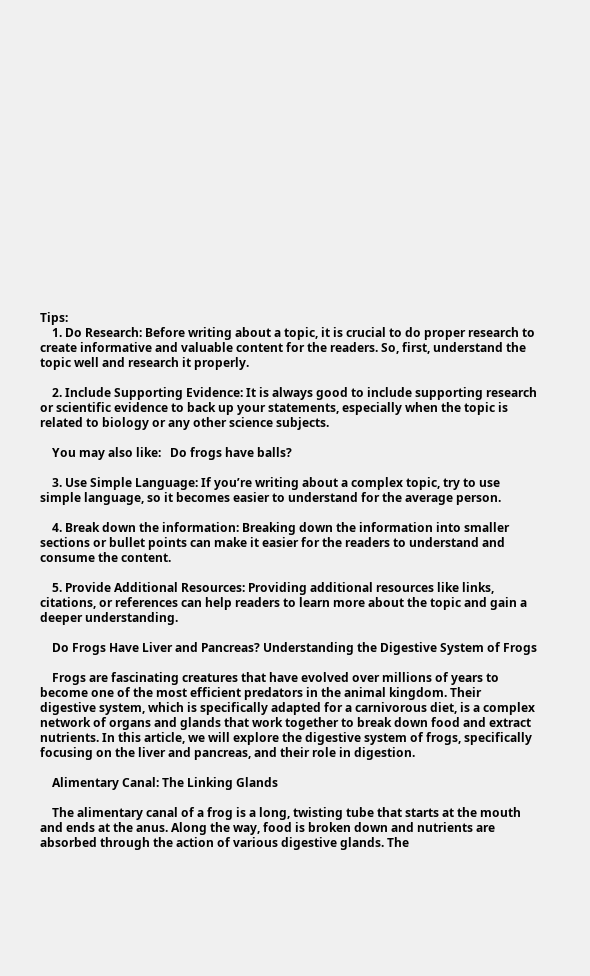Tips:
    1. Do Research: Before writing about a topic, it is crucial to do proper research to create informative and valuable content for the readers. So, first, understand the topic well and research it properly.

    2. Include Supporting Evidence: It is always good to include supporting research or scientific evidence to back up your statements, especially when the topic is related to biology or any other science subjects.

    You may also like:   Do frogs have balls?

    3. Use Simple Language: If you’re writing about a complex topic, try to use simple language, so it becomes easier to understand for the average person.

    4. Break down the information: Breaking down the information into smaller sections or bullet points can make it easier for the readers to understand and consume the content.

    5. Provide Additional Resources: Providing additional resources like links, citations, or references can help readers to learn more about the topic and gain a deeper understanding.

    Do Frogs Have Liver and Pancreas? Understanding the Digestive System of Frogs

    Frogs are fascinating creatures that have evolved over millions of years to become one of the most efficient predators in the animal kingdom. Their digestive system, which is specifically adapted for a carnivorous diet, is a complex network of organs and glands that work together to break down food and extract nutrients. In this article, we will explore the digestive system of frogs, specifically focusing on the liver and pancreas, and their role in digestion.

    Alimentary Canal: The Linking Glands

    The alimentary canal of a frog is a long, twisting tube that starts at the mouth and ends at the anus. Along the way, food is broken down and nutrients are absorbed through the action of various digestive glands. The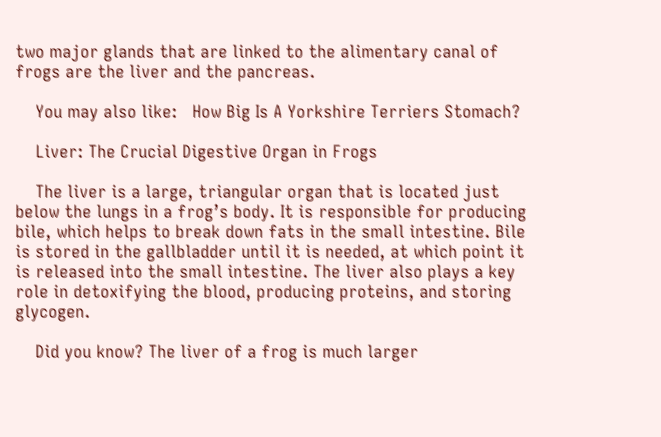two major glands that are linked to the alimentary canal of frogs are the liver and the pancreas.

    You may also like:   How Big Is A Yorkshire Terriers Stomach?

    Liver: The Crucial Digestive Organ in Frogs

    The liver is a large, triangular organ that is located just below the lungs in a frog’s body. It is responsible for producing bile, which helps to break down fats in the small intestine. Bile is stored in the gallbladder until it is needed, at which point it is released into the small intestine. The liver also plays a key role in detoxifying the blood, producing proteins, and storing glycogen.

    Did you know? The liver of a frog is much larger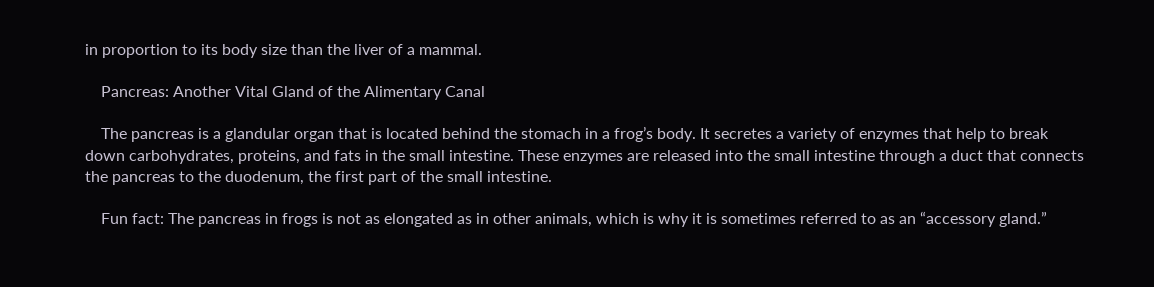in proportion to its body size than the liver of a mammal.

    Pancreas: Another Vital Gland of the Alimentary Canal

    The pancreas is a glandular organ that is located behind the stomach in a frog’s body. It secretes a variety of enzymes that help to break down carbohydrates, proteins, and fats in the small intestine. These enzymes are released into the small intestine through a duct that connects the pancreas to the duodenum, the first part of the small intestine.

    Fun fact: The pancreas in frogs is not as elongated as in other animals, which is why it is sometimes referred to as an “accessory gland.”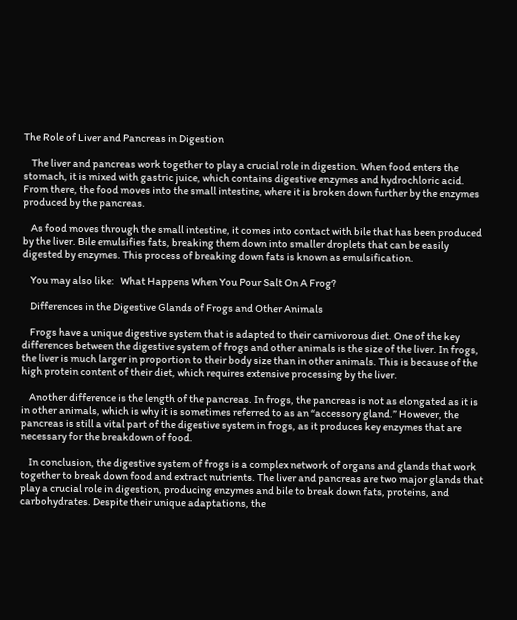The Role of Liver and Pancreas in Digestion

    The liver and pancreas work together to play a crucial role in digestion. When food enters the stomach, it is mixed with gastric juice, which contains digestive enzymes and hydrochloric acid. From there, the food moves into the small intestine, where it is broken down further by the enzymes produced by the pancreas.

    As food moves through the small intestine, it comes into contact with bile that has been produced by the liver. Bile emulsifies fats, breaking them down into smaller droplets that can be easily digested by enzymes. This process of breaking down fats is known as emulsification.

    You may also like:   What Happens When You Pour Salt On A Frog?

    Differences in the Digestive Glands of Frogs and Other Animals

    Frogs have a unique digestive system that is adapted to their carnivorous diet. One of the key differences between the digestive system of frogs and other animals is the size of the liver. In frogs, the liver is much larger in proportion to their body size than in other animals. This is because of the high protein content of their diet, which requires extensive processing by the liver.

    Another difference is the length of the pancreas. In frogs, the pancreas is not as elongated as it is in other animals, which is why it is sometimes referred to as an “accessory gland.” However, the pancreas is still a vital part of the digestive system in frogs, as it produces key enzymes that are necessary for the breakdown of food.

    In conclusion, the digestive system of frogs is a complex network of organs and glands that work together to break down food and extract nutrients. The liver and pancreas are two major glands that play a crucial role in digestion, producing enzymes and bile to break down fats, proteins, and carbohydrates. Despite their unique adaptations, the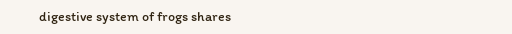digestive system of frogs shares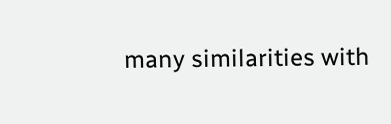many similarities with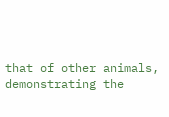that of other animals, demonstrating the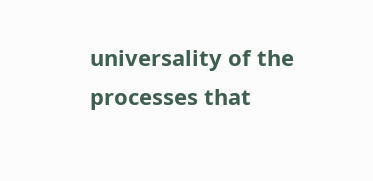universality of the processes that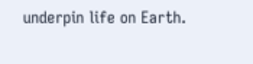underpin life on Earth.